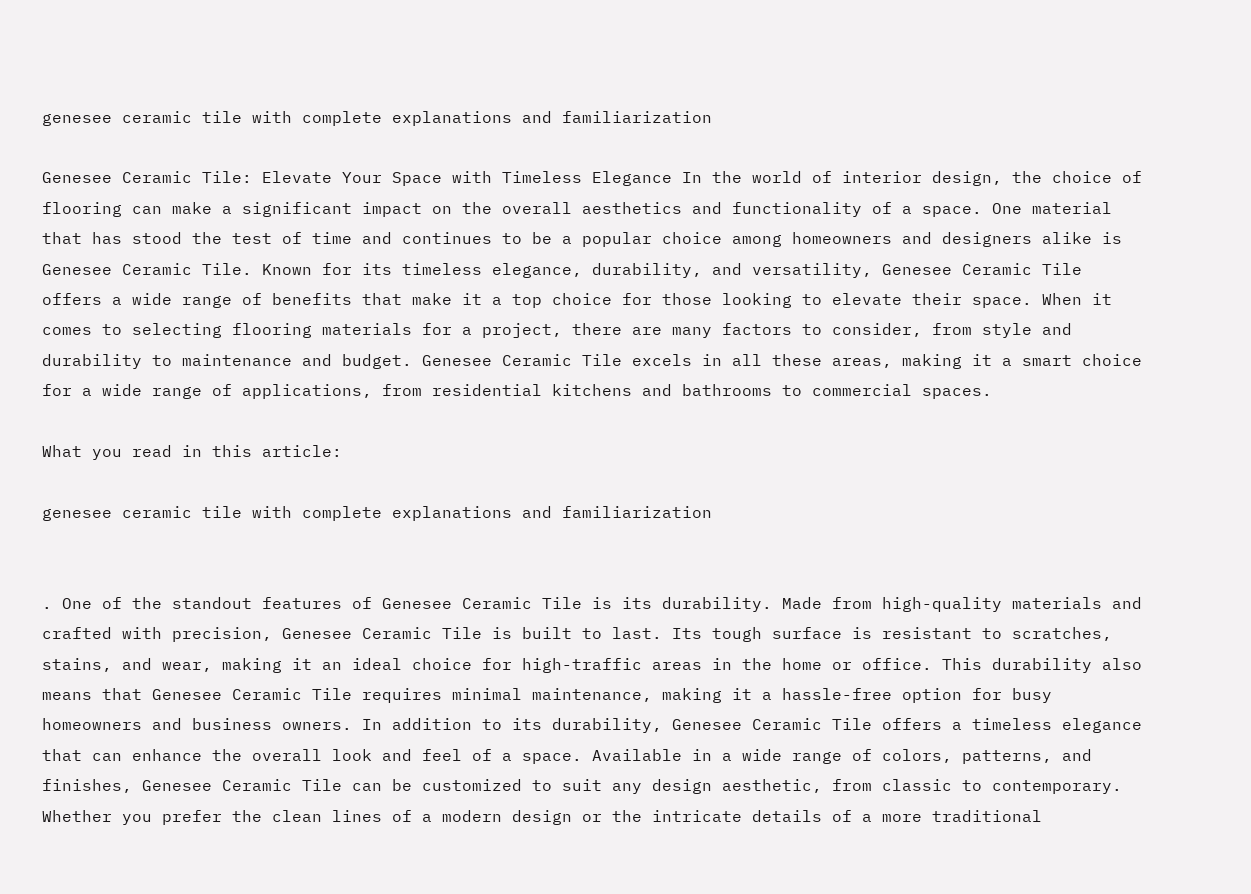genesee ceramic tile with complete explanations and familiarization

Genesee Ceramic Tile: Elevate Your Space with Timeless Elegance In the world of interior design, the choice of flooring can make a significant impact on the overall aesthetics and functionality of a space. One material that has stood the test of time and continues to be a popular choice among homeowners and designers alike is Genesee Ceramic Tile. Known for its timeless elegance, durability, and versatility, Genesee Ceramic Tile offers a wide range of benefits that make it a top choice for those looking to elevate their space. When it comes to selecting flooring materials for a project, there are many factors to consider, from style and durability to maintenance and budget. Genesee Ceramic Tile excels in all these areas, making it a smart choice for a wide range of applications, from residential kitchens and bathrooms to commercial spaces.

What you read in this article:

genesee ceramic tile with complete explanations and familiarization


. One of the standout features of Genesee Ceramic Tile is its durability. Made from high-quality materials and crafted with precision, Genesee Ceramic Tile is built to last. Its tough surface is resistant to scratches, stains, and wear, making it an ideal choice for high-traffic areas in the home or office. This durability also means that Genesee Ceramic Tile requires minimal maintenance, making it a hassle-free option for busy homeowners and business owners. In addition to its durability, Genesee Ceramic Tile offers a timeless elegance that can enhance the overall look and feel of a space. Available in a wide range of colors, patterns, and finishes, Genesee Ceramic Tile can be customized to suit any design aesthetic, from classic to contemporary. Whether you prefer the clean lines of a modern design or the intricate details of a more traditional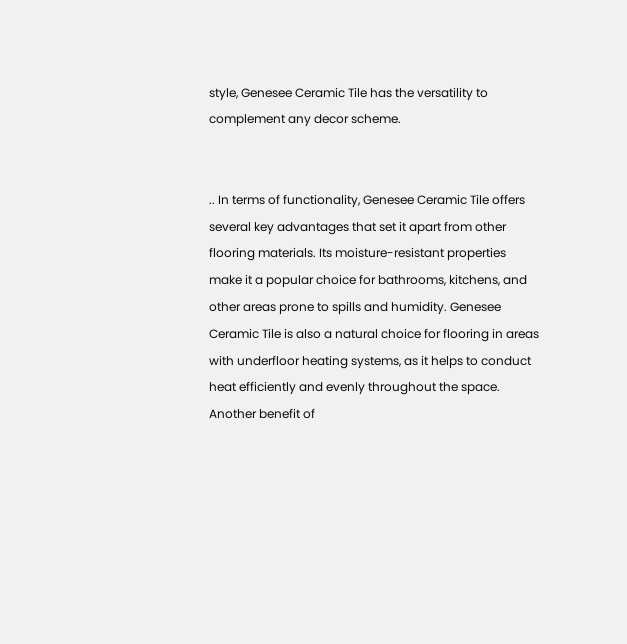style, Genesee Ceramic Tile has the versatility to complement any decor scheme.


.. In terms of functionality, Genesee Ceramic Tile offers several key advantages that set it apart from other flooring materials. Its moisture-resistant properties make it a popular choice for bathrooms, kitchens, and other areas prone to spills and humidity. Genesee Ceramic Tile is also a natural choice for flooring in areas with underfloor heating systems, as it helps to conduct heat efficiently and evenly throughout the space. Another benefit of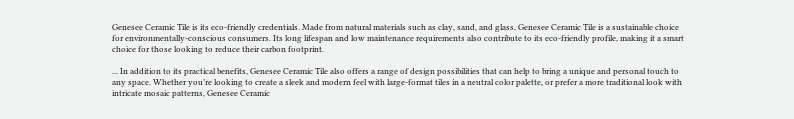Genesee Ceramic Tile is its eco-friendly credentials. Made from natural materials such as clay, sand, and glass, Genesee Ceramic Tile is a sustainable choice for environmentally-conscious consumers. Its long lifespan and low maintenance requirements also contribute to its eco-friendly profile, making it a smart choice for those looking to reduce their carbon footprint.

... In addition to its practical benefits, Genesee Ceramic Tile also offers a range of design possibilities that can help to bring a unique and personal touch to any space. Whether you’re looking to create a sleek and modern feel with large-format tiles in a neutral color palette, or prefer a more traditional look with intricate mosaic patterns, Genesee Ceramic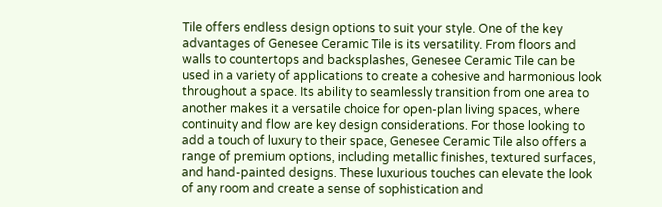Tile offers endless design options to suit your style. One of the key advantages of Genesee Ceramic Tile is its versatility. From floors and walls to countertops and backsplashes, Genesee Ceramic Tile can be used in a variety of applications to create a cohesive and harmonious look throughout a space. Its ability to seamlessly transition from one area to another makes it a versatile choice for open-plan living spaces, where continuity and flow are key design considerations. For those looking to add a touch of luxury to their space, Genesee Ceramic Tile also offers a range of premium options, including metallic finishes, textured surfaces, and hand-painted designs. These luxurious touches can elevate the look of any room and create a sense of sophistication and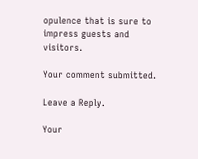opulence that is sure to impress guests and visitors.

Your comment submitted.

Leave a Reply.

Your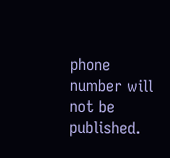phone number will not be published.